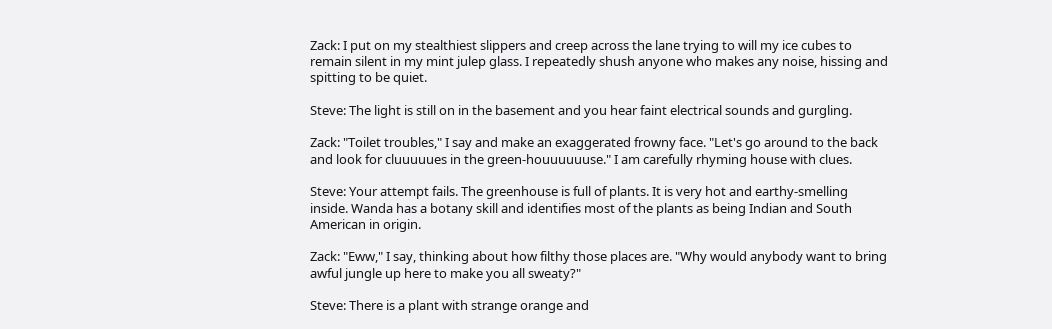Zack: I put on my stealthiest slippers and creep across the lane trying to will my ice cubes to remain silent in my mint julep glass. I repeatedly shush anyone who makes any noise, hissing and spitting to be quiet.

Steve: The light is still on in the basement and you hear faint electrical sounds and gurgling.

Zack: "Toilet troubles," I say and make an exaggerated frowny face. "Let's go around to the back and look for cluuuuues in the green-houuuuuuse." I am carefully rhyming house with clues.

Steve: Your attempt fails. The greenhouse is full of plants. It is very hot and earthy-smelling inside. Wanda has a botany skill and identifies most of the plants as being Indian and South American in origin.

Zack: "Eww," I say, thinking about how filthy those places are. "Why would anybody want to bring awful jungle up here to make you all sweaty?"

Steve: There is a plant with strange orange and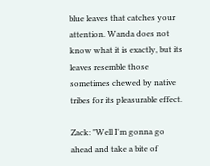blue leaves that catches your attention. Wanda does not know what it is exactly, but its leaves resemble those sometimes chewed by native tribes for its pleasurable effect.

Zack: "Well I'm gonna go ahead and take a bite of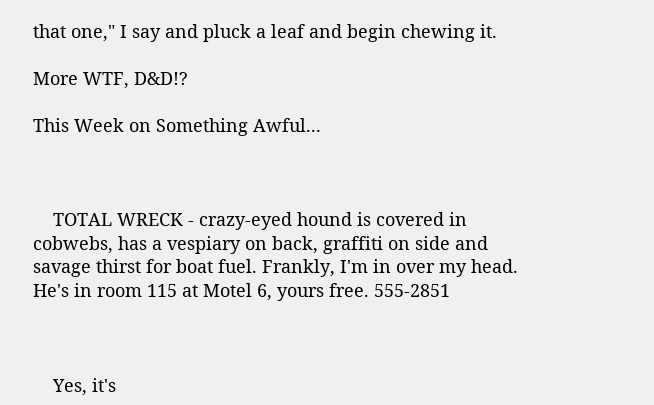that one," I say and pluck a leaf and begin chewing it.

More WTF, D&D!?

This Week on Something Awful...



    TOTAL WRECK - crazy-eyed hound is covered in cobwebs, has a vespiary on back, graffiti on side and savage thirst for boat fuel. Frankly, I'm in over my head. He's in room 115 at Motel 6, yours free. 555-2851



    Yes, it's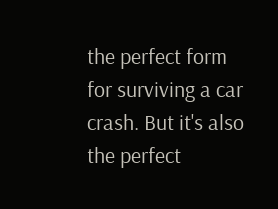the perfect form for surviving a car crash. But it's also the perfect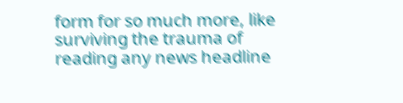form for so much more, like surviving the trauma of reading any news headline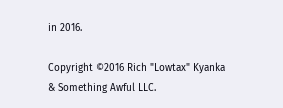in 2016.

Copyright ©2016 Rich "Lowtax" Kyanka & Something Awful LLC.